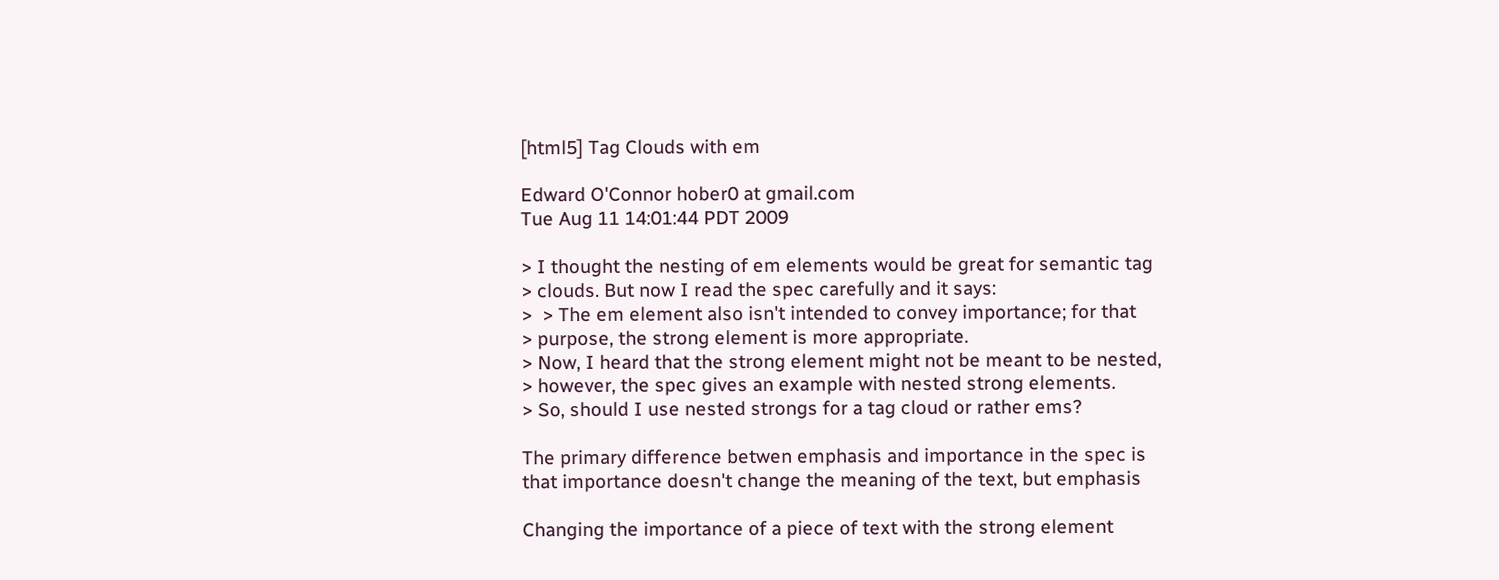[html5] Tag Clouds with em

Edward O'Connor hober0 at gmail.com
Tue Aug 11 14:01:44 PDT 2009

> I thought the nesting of em elements would be great for semantic tag
> clouds. But now I read the spec carefully and it says:
>  > The em element also isn't intended to convey importance; for that
> purpose, the strong element is more appropriate.
> Now, I heard that the strong element might not be meant to be nested,
> however, the spec gives an example with nested strong elements.
> So, should I use nested strongs for a tag cloud or rather ems?

The primary difference betwen emphasis and importance in the spec is
that importance doesn't change the meaning of the text, but emphasis

Changing the importance of a piece of text with the strong element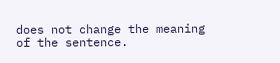does not change the meaning of the sentence.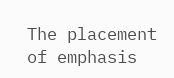The placement of emphasis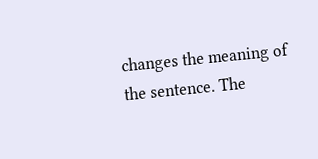changes the meaning of the sentence. The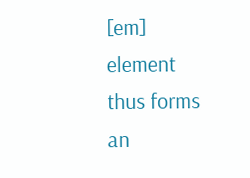[em] element thus forms an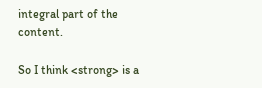integral part of the content.

So I think <strong> is a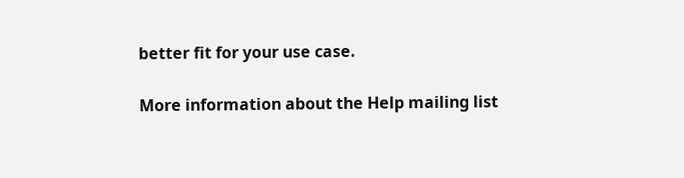better fit for your use case.

More information about the Help mailing list